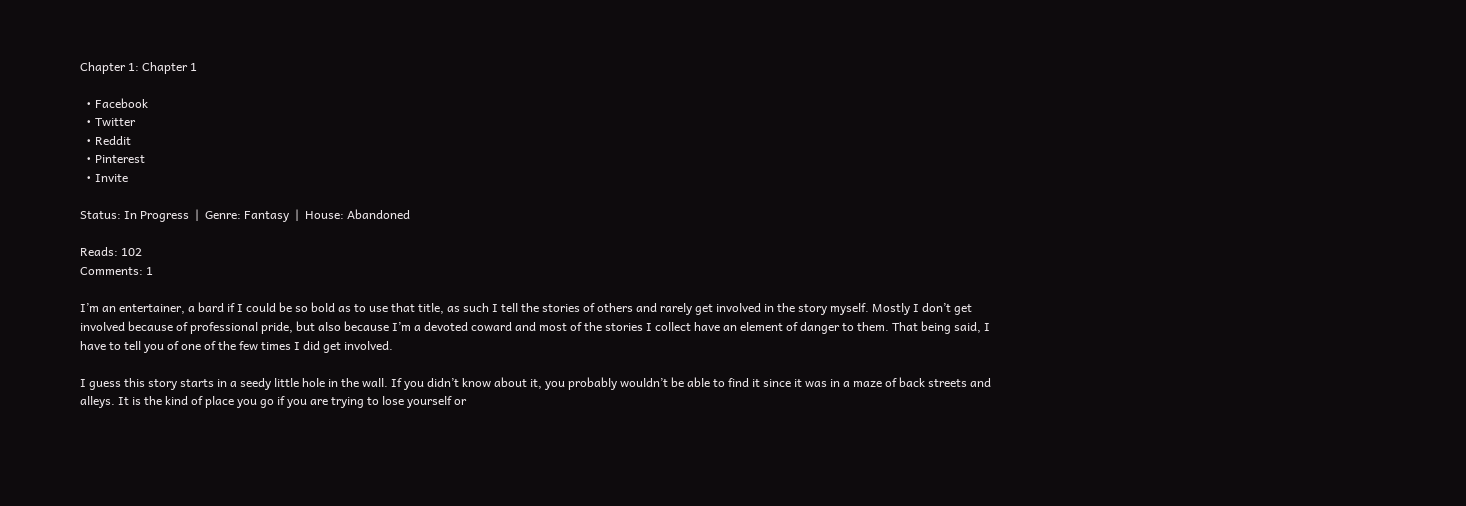Chapter 1: Chapter 1

  • Facebook
  • Twitter
  • Reddit
  • Pinterest
  • Invite

Status: In Progress  |  Genre: Fantasy  |  House: Abandoned

Reads: 102
Comments: 1

I’m an entertainer, a bard if I could be so bold as to use that title, as such I tell the stories of others and rarely get involved in the story myself. Mostly I don’t get involved because of professional pride, but also because I’m a devoted coward and most of the stories I collect have an element of danger to them. That being said, I have to tell you of one of the few times I did get involved.

I guess this story starts in a seedy little hole in the wall. If you didn’t know about it, you probably wouldn’t be able to find it since it was in a maze of back streets and alleys. It is the kind of place you go if you are trying to lose yourself or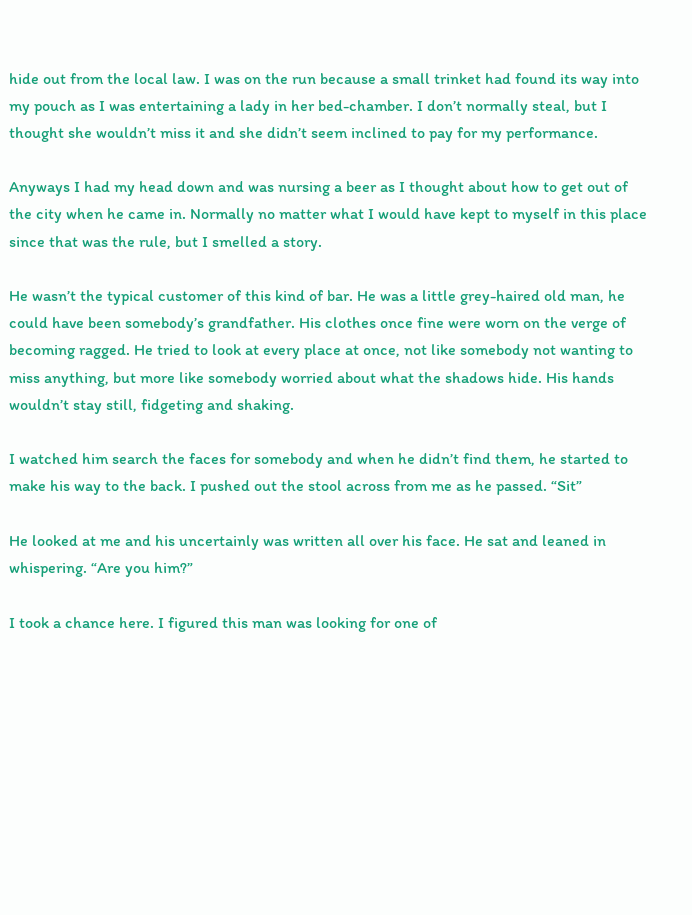hide out from the local law. I was on the run because a small trinket had found its way into my pouch as I was entertaining a lady in her bed-chamber. I don’t normally steal, but I thought she wouldn’t miss it and she didn’t seem inclined to pay for my performance.

Anyways I had my head down and was nursing a beer as I thought about how to get out of the city when he came in. Normally no matter what I would have kept to myself in this place since that was the rule, but I smelled a story.

He wasn’t the typical customer of this kind of bar. He was a little grey-haired old man, he could have been somebody’s grandfather. His clothes once fine were worn on the verge of becoming ragged. He tried to look at every place at once, not like somebody not wanting to miss anything, but more like somebody worried about what the shadows hide. His hands wouldn’t stay still, fidgeting and shaking.

I watched him search the faces for somebody and when he didn’t find them, he started to make his way to the back. I pushed out the stool across from me as he passed. “Sit”

He looked at me and his uncertainly was written all over his face. He sat and leaned in whispering. “Are you him?”

I took a chance here. I figured this man was looking for one of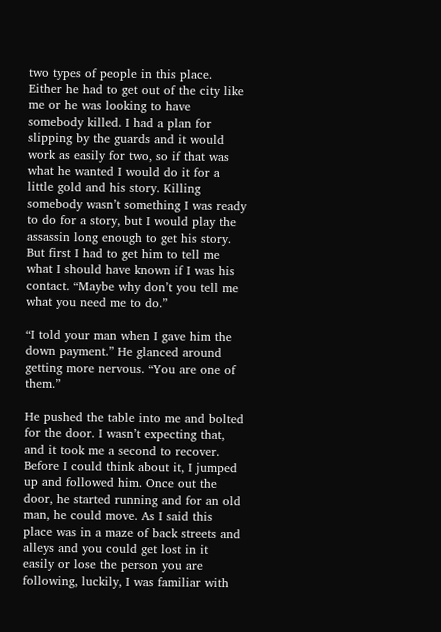two types of people in this place. Either he had to get out of the city like me or he was looking to have somebody killed. I had a plan for slipping by the guards and it would work as easily for two, so if that was what he wanted I would do it for a little gold and his story. Killing somebody wasn’t something I was ready to do for a story, but I would play the assassin long enough to get his story. But first I had to get him to tell me what I should have known if I was his contact. “Maybe why don’t you tell me what you need me to do.”

“I told your man when I gave him the down payment.” He glanced around getting more nervous. “You are one of them.”

He pushed the table into me and bolted for the door. I wasn’t expecting that, and it took me a second to recover. Before I could think about it, I jumped up and followed him. Once out the door, he started running and for an old man, he could move. As I said this place was in a maze of back streets and alleys and you could get lost in it easily or lose the person you are following, luckily, I was familiar with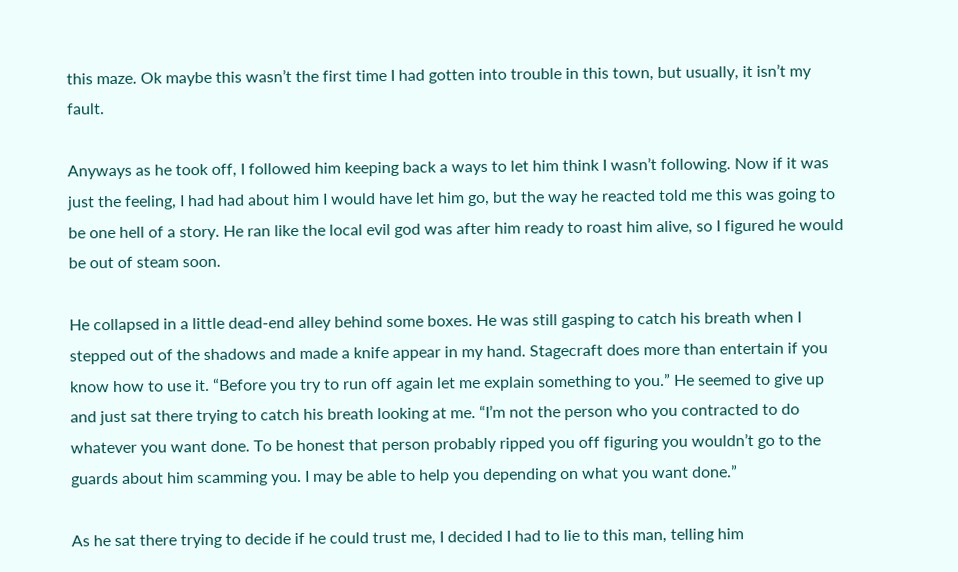this maze. Ok maybe this wasn’t the first time I had gotten into trouble in this town, but usually, it isn’t my fault.

Anyways as he took off, I followed him keeping back a ways to let him think I wasn’t following. Now if it was just the feeling, I had had about him I would have let him go, but the way he reacted told me this was going to be one hell of a story. He ran like the local evil god was after him ready to roast him alive, so I figured he would be out of steam soon.

He collapsed in a little dead-end alley behind some boxes. He was still gasping to catch his breath when I stepped out of the shadows and made a knife appear in my hand. Stagecraft does more than entertain if you know how to use it. “Before you try to run off again let me explain something to you.” He seemed to give up and just sat there trying to catch his breath looking at me. “I’m not the person who you contracted to do whatever you want done. To be honest that person probably ripped you off figuring you wouldn’t go to the guards about him scamming you. I may be able to help you depending on what you want done.”

As he sat there trying to decide if he could trust me, I decided I had to lie to this man, telling him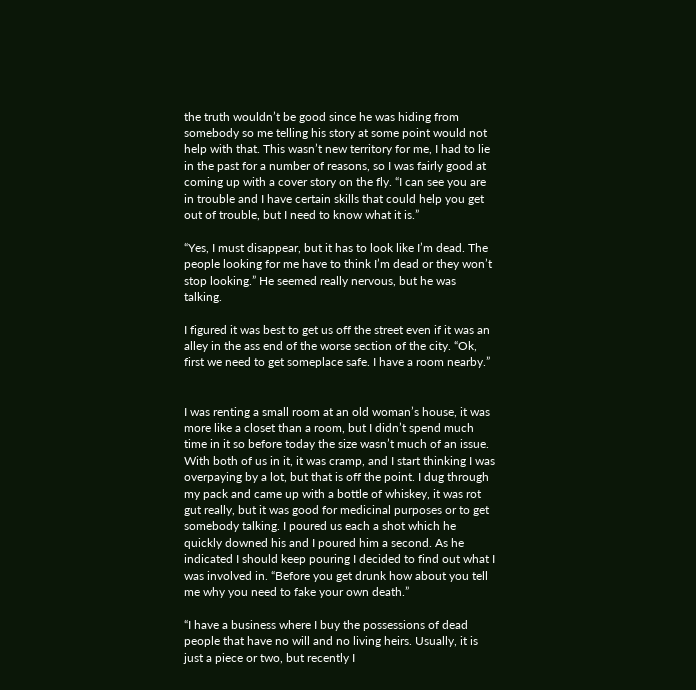the truth wouldn’t be good since he was hiding from somebody so me telling his story at some point would not help with that. This wasn’t new territory for me, I had to lie in the past for a number of reasons, so I was fairly good at coming up with a cover story on the fly. “I can see you are in trouble and I have certain skills that could help you get out of trouble, but I need to know what it is.”

“Yes, I must disappear, but it has to look like I’m dead. The people looking for me have to think I’m dead or they won’t stop looking.” He seemed really nervous, but he was talking.

I figured it was best to get us off the street even if it was an alley in the ass end of the worse section of the city. “Ok, first we need to get someplace safe. I have a room nearby.”


I was renting a small room at an old woman’s house, it was more like a closet than a room, but I didn’t spend much time in it so before today the size wasn’t much of an issue. With both of us in it, it was cramp, and I start thinking I was overpaying by a lot, but that is off the point. I dug through my pack and came up with a bottle of whiskey, it was rot gut really, but it was good for medicinal purposes or to get somebody talking. I poured us each a shot which he quickly downed his and I poured him a second. As he indicated I should keep pouring I decided to find out what I was involved in. “Before you get drunk how about you tell me why you need to fake your own death.”

“I have a business where I buy the possessions of dead people that have no will and no living heirs. Usually, it is just a piece or two, but recently I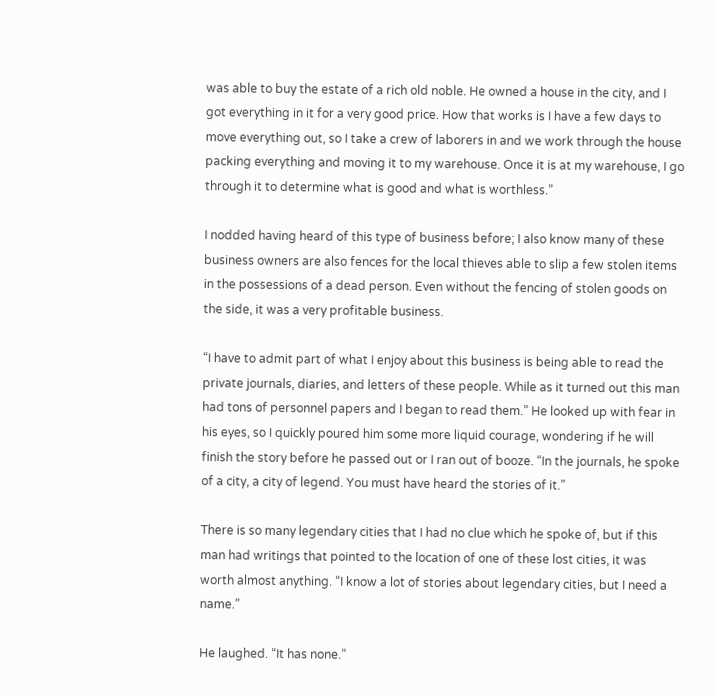was able to buy the estate of a rich old noble. He owned a house in the city, and I got everything in it for a very good price. How that works is I have a few days to move everything out, so I take a crew of laborers in and we work through the house packing everything and moving it to my warehouse. Once it is at my warehouse, I go through it to determine what is good and what is worthless.”

I nodded having heard of this type of business before; I also know many of these business owners are also fences for the local thieves able to slip a few stolen items in the possessions of a dead person. Even without the fencing of stolen goods on the side, it was a very profitable business.

“I have to admit part of what I enjoy about this business is being able to read the private journals, diaries, and letters of these people. While as it turned out this man had tons of personnel papers and I began to read them.” He looked up with fear in his eyes, so I quickly poured him some more liquid courage, wondering if he will finish the story before he passed out or I ran out of booze. “In the journals, he spoke of a city, a city of legend. You must have heard the stories of it.”

There is so many legendary cities that I had no clue which he spoke of, but if this man had writings that pointed to the location of one of these lost cities, it was worth almost anything. “I know a lot of stories about legendary cities, but I need a name.”

He laughed. “It has none.”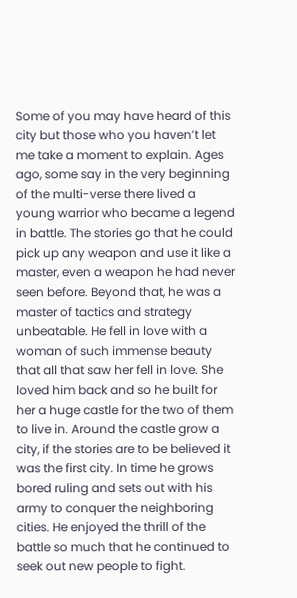Some of you may have heard of this city but those who you haven’t let me take a moment to explain. Ages ago, some say in the very beginning of the multi-verse there lived a young warrior who became a legend in battle. The stories go that he could pick up any weapon and use it like a master, even a weapon he had never seen before. Beyond that, he was a master of tactics and strategy unbeatable. He fell in love with a woman of such immense beauty that all that saw her fell in love. She loved him back and so he built for her a huge castle for the two of them to live in. Around the castle grow a city, if the stories are to be believed it was the first city. In time he grows bored ruling and sets out with his army to conquer the neighboring cities. He enjoyed the thrill of the battle so much that he continued to seek out new people to fight.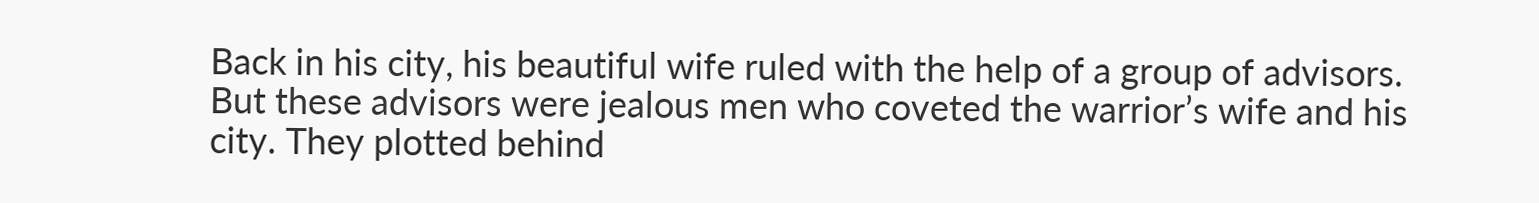Back in his city, his beautiful wife ruled with the help of a group of advisors. But these advisors were jealous men who coveted the warrior’s wife and his city. They plotted behind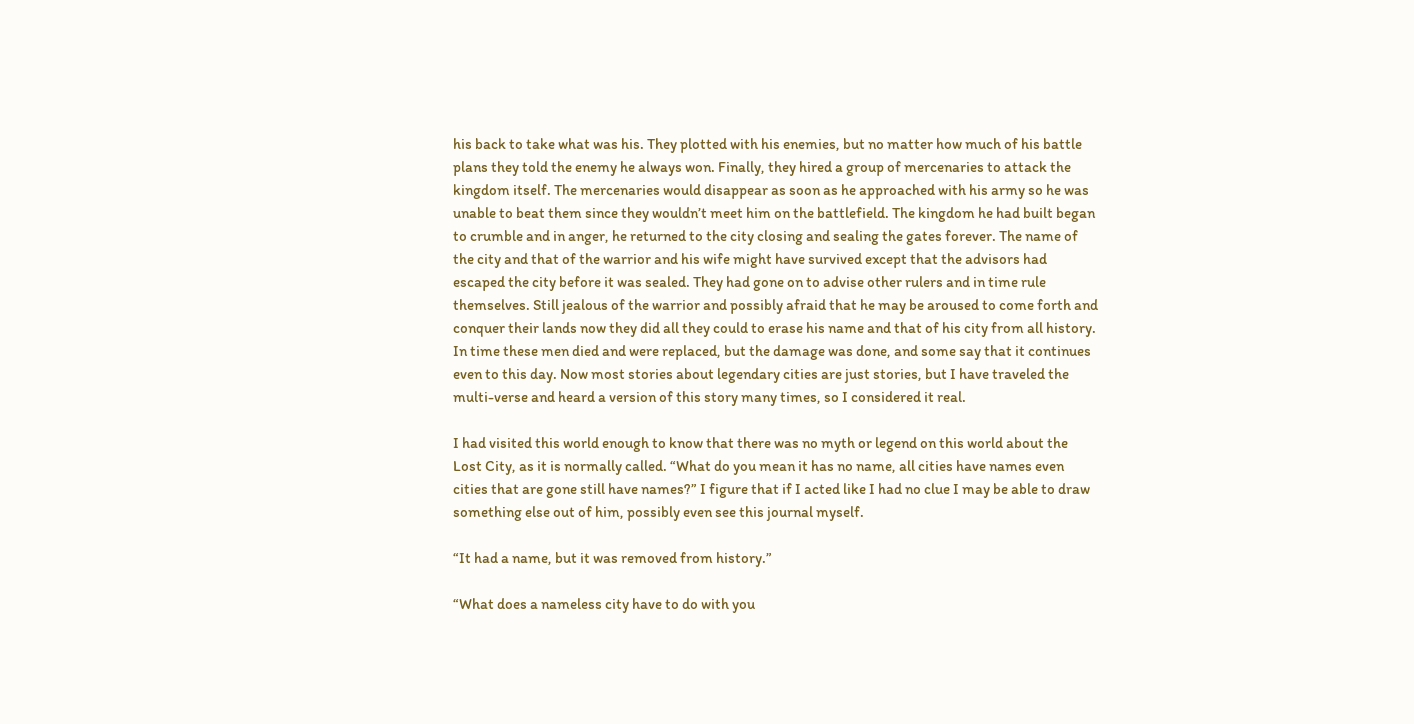his back to take what was his. They plotted with his enemies, but no matter how much of his battle plans they told the enemy he always won. Finally, they hired a group of mercenaries to attack the kingdom itself. The mercenaries would disappear as soon as he approached with his army so he was unable to beat them since they wouldn’t meet him on the battlefield. The kingdom he had built began to crumble and in anger, he returned to the city closing and sealing the gates forever. The name of the city and that of the warrior and his wife might have survived except that the advisors had escaped the city before it was sealed. They had gone on to advise other rulers and in time rule themselves. Still jealous of the warrior and possibly afraid that he may be aroused to come forth and conquer their lands now they did all they could to erase his name and that of his city from all history. In time these men died and were replaced, but the damage was done, and some say that it continues even to this day. Now most stories about legendary cities are just stories, but I have traveled the multi-verse and heard a version of this story many times, so I considered it real.

I had visited this world enough to know that there was no myth or legend on this world about the Lost City, as it is normally called. “What do you mean it has no name, all cities have names even cities that are gone still have names?” I figure that if I acted like I had no clue I may be able to draw something else out of him, possibly even see this journal myself.

“It had a name, but it was removed from history.”

“What does a nameless city have to do with you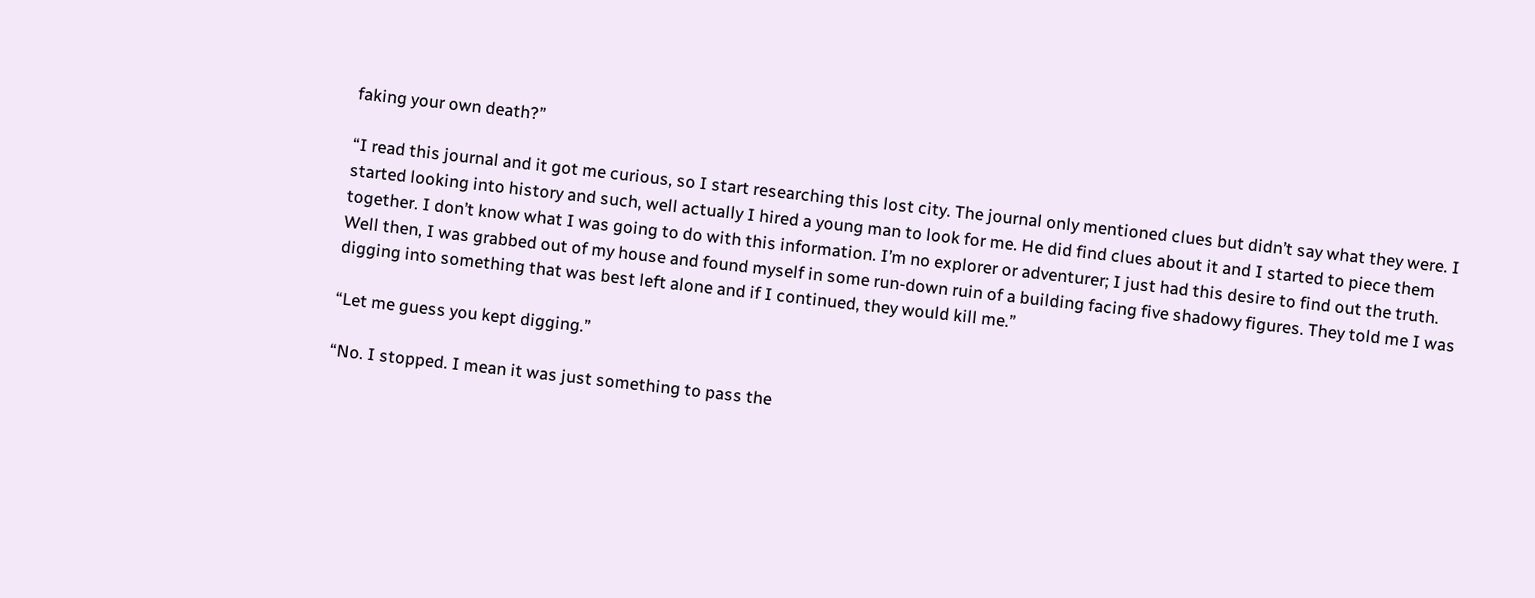faking your own death?”

“I read this journal and it got me curious, so I start researching this lost city. The journal only mentioned clues but didn’t say what they were. I started looking into history and such, well actually I hired a young man to look for me. He did find clues about it and I started to piece them together. I don’t know what I was going to do with this information. I’m no explorer or adventurer; I just had this desire to find out the truth. Well then, I was grabbed out of my house and found myself in some run-down ruin of a building facing five shadowy figures. They told me I was digging into something that was best left alone and if I continued, they would kill me.”

“Let me guess you kept digging.”

“No. I stopped. I mean it was just something to pass the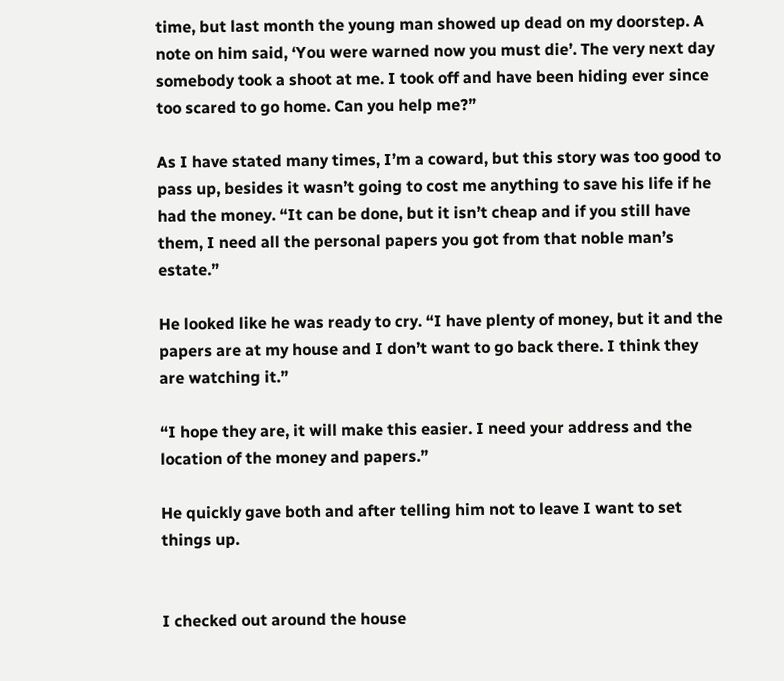time, but last month the young man showed up dead on my doorstep. A note on him said, ‘You were warned now you must die’. The very next day somebody took a shoot at me. I took off and have been hiding ever since too scared to go home. Can you help me?”

As I have stated many times, I’m a coward, but this story was too good to pass up, besides it wasn’t going to cost me anything to save his life if he had the money. “It can be done, but it isn’t cheap and if you still have them, I need all the personal papers you got from that noble man’s estate.”

He looked like he was ready to cry. “I have plenty of money, but it and the papers are at my house and I don’t want to go back there. I think they are watching it.”

“I hope they are, it will make this easier. I need your address and the location of the money and papers.”

He quickly gave both and after telling him not to leave I want to set things up.


I checked out around the house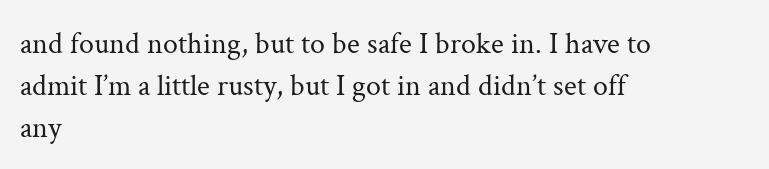and found nothing, but to be safe I broke in. I have to admit I’m a little rusty, but I got in and didn’t set off any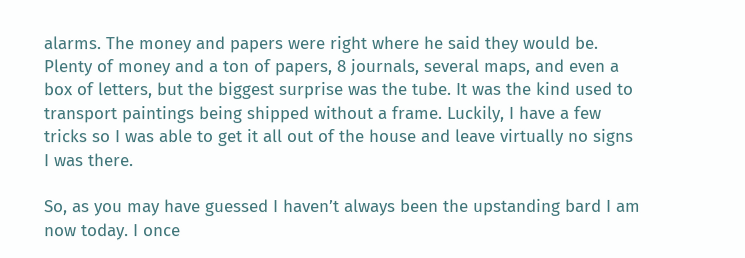alarms. The money and papers were right where he said they would be. Plenty of money and a ton of papers, 8 journals, several maps, and even a box of letters, but the biggest surprise was the tube. It was the kind used to transport paintings being shipped without a frame. Luckily, I have a few tricks so I was able to get it all out of the house and leave virtually no signs I was there.

So, as you may have guessed I haven’t always been the upstanding bard I am now today. I once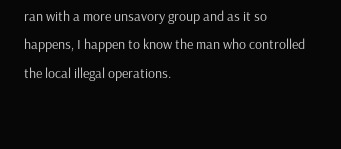ran with a more unsavory group and as it so happens, I happen to know the man who controlled the local illegal operations.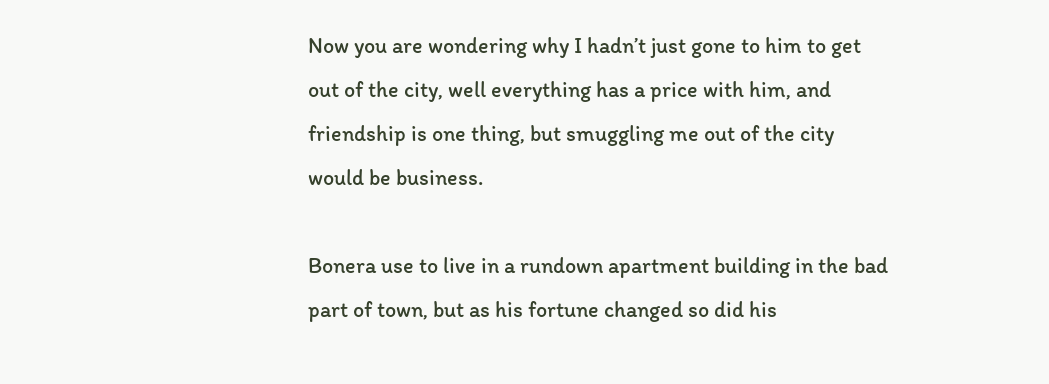Now you are wondering why I hadn’t just gone to him to get out of the city, well everything has a price with him, and friendship is one thing, but smuggling me out of the city would be business.

Bonera use to live in a rundown apartment building in the bad part of town, but as his fortune changed so did his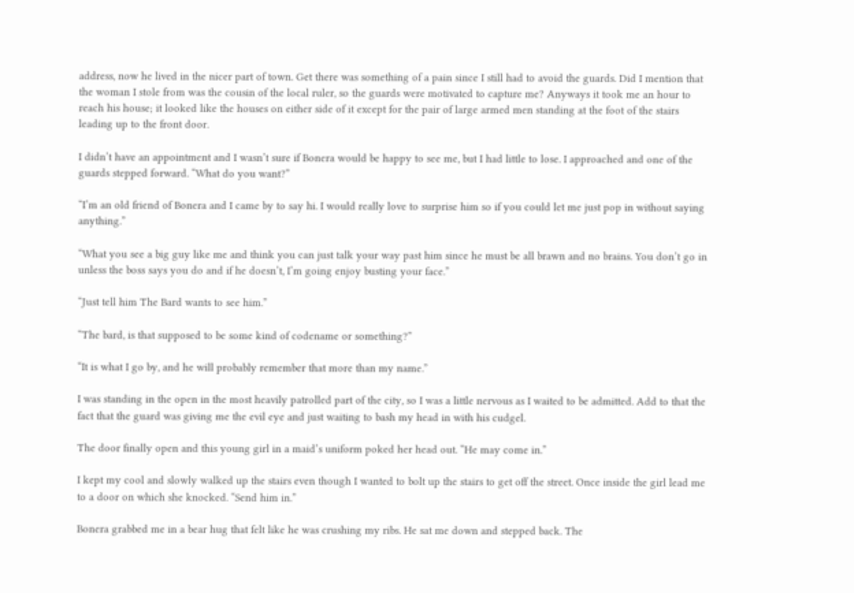address, now he lived in the nicer part of town. Get there was something of a pain since I still had to avoid the guards. Did I mention that the woman I stole from was the cousin of the local ruler, so the guards were motivated to capture me? Anyways it took me an hour to reach his house; it looked like the houses on either side of it except for the pair of large armed men standing at the foot of the stairs leading up to the front door.

I didn’t have an appointment and I wasn’t sure if Bonera would be happy to see me, but I had little to lose. I approached and one of the guards stepped forward. “What do you want?”

“I’m an old friend of Bonera and I came by to say hi. I would really love to surprise him so if you could let me just pop in without saying anything.”

“What you see a big guy like me and think you can just talk your way past him since he must be all brawn and no brains. You don’t go in unless the boss says you do and if he doesn’t, I’m going enjoy busting your face.”

“Just tell him The Bard wants to see him.”

“The bard, is that supposed to be some kind of codename or something?”

“It is what I go by, and he will probably remember that more than my name.”

I was standing in the open in the most heavily patrolled part of the city, so I was a little nervous as I waited to be admitted. Add to that the fact that the guard was giving me the evil eye and just waiting to bash my head in with his cudgel.

The door finally open and this young girl in a maid’s uniform poked her head out. “He may come in.”

I kept my cool and slowly walked up the stairs even though I wanted to bolt up the stairs to get off the street. Once inside the girl lead me to a door on which she knocked. “Send him in.”

Bonera grabbed me in a bear hug that felt like he was crushing my ribs. He sat me down and stepped back. The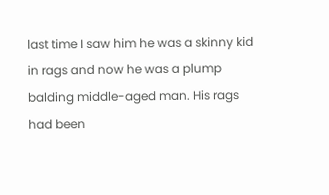last time I saw him he was a skinny kid in rags and now he was a plump balding middle-aged man. His rags had been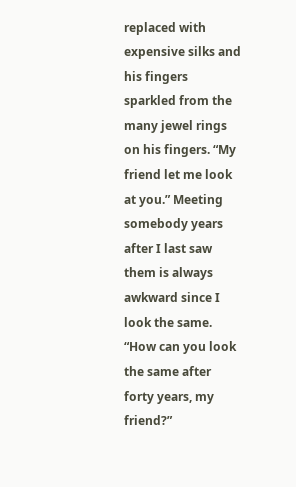replaced with expensive silks and his fingers sparkled from the many jewel rings on his fingers. “My friend let me look at you.” Meeting somebody years after I last saw them is always awkward since I look the same. “How can you look the same after forty years, my friend?”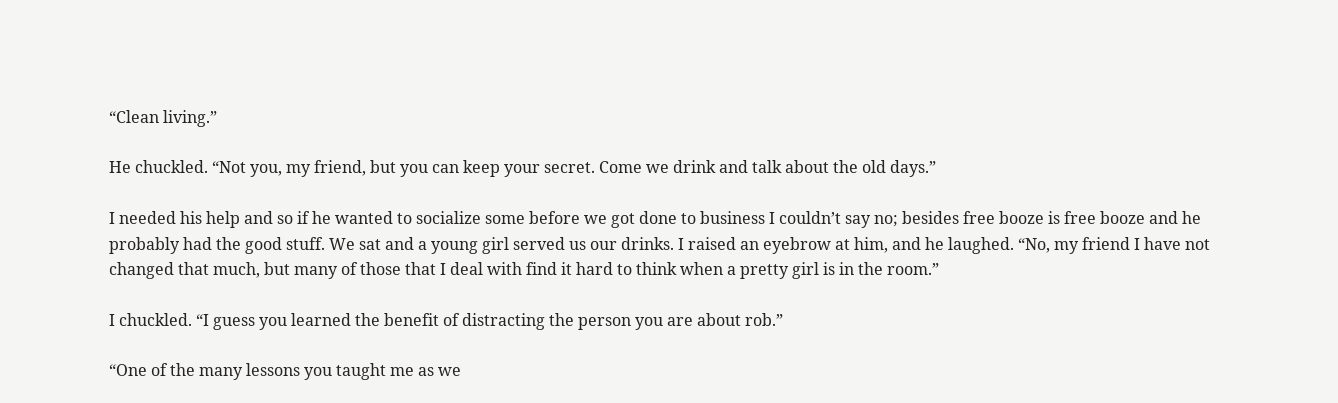“Clean living.”

He chuckled. “Not you, my friend, but you can keep your secret. Come we drink and talk about the old days.”

I needed his help and so if he wanted to socialize some before we got done to business I couldn’t say no; besides free booze is free booze and he probably had the good stuff. We sat and a young girl served us our drinks. I raised an eyebrow at him, and he laughed. “No, my friend I have not changed that much, but many of those that I deal with find it hard to think when a pretty girl is in the room.”

I chuckled. “I guess you learned the benefit of distracting the person you are about rob.”

“One of the many lessons you taught me as we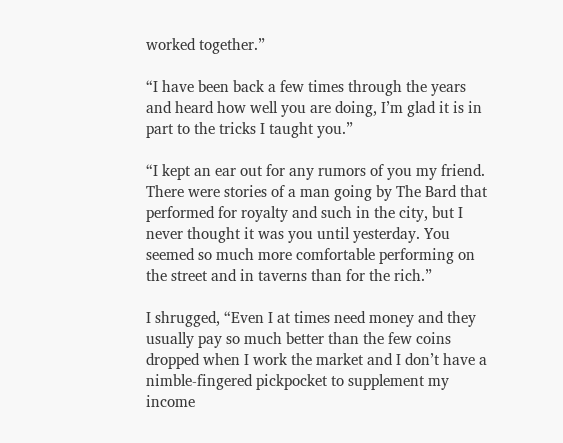worked together.”

“I have been back a few times through the years and heard how well you are doing, I’m glad it is in part to the tricks I taught you.”

“I kept an ear out for any rumors of you my friend. There were stories of a man going by The Bard that performed for royalty and such in the city, but I never thought it was you until yesterday. You seemed so much more comfortable performing on the street and in taverns than for the rich.”

I shrugged, “Even I at times need money and they usually pay so much better than the few coins dropped when I work the market and I don’t have a nimble-fingered pickpocket to supplement my income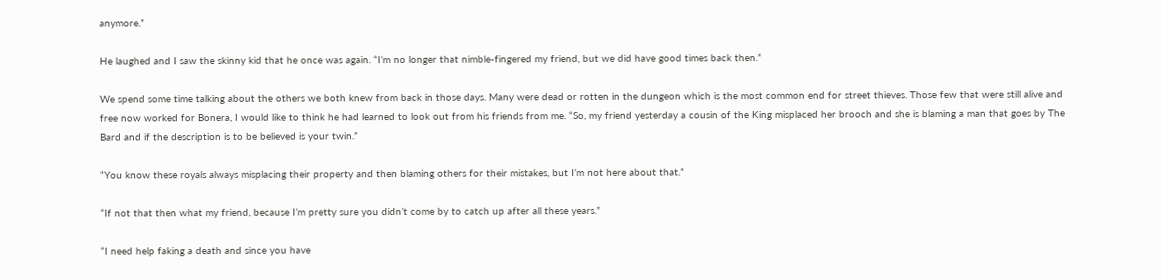anymore.”

He laughed and I saw the skinny kid that he once was again. “I’m no longer that nimble-fingered my friend, but we did have good times back then.”

We spend some time talking about the others we both knew from back in those days. Many were dead or rotten in the dungeon which is the most common end for street thieves. Those few that were still alive and free now worked for Bonera, I would like to think he had learned to look out from his friends from me. “So, my friend yesterday a cousin of the King misplaced her brooch and she is blaming a man that goes by The Bard and if the description is to be believed is your twin.”

“You know these royals always misplacing their property and then blaming others for their mistakes, but I’m not here about that.”

“If not that then what my friend, because I’m pretty sure you didn’t come by to catch up after all these years.”

“I need help faking a death and since you have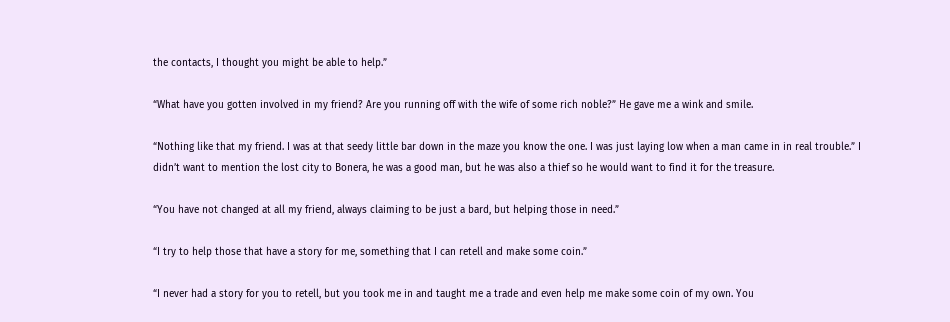the contacts, I thought you might be able to help.”

“What have you gotten involved in my friend? Are you running off with the wife of some rich noble?” He gave me a wink and smile.

“Nothing like that my friend. I was at that seedy little bar down in the maze you know the one. I was just laying low when a man came in in real trouble.” I didn’t want to mention the lost city to Bonera, he was a good man, but he was also a thief so he would want to find it for the treasure.

“You have not changed at all my friend, always claiming to be just a bard, but helping those in need.”

“I try to help those that have a story for me, something that I can retell and make some coin.”

“I never had a story for you to retell, but you took me in and taught me a trade and even help me make some coin of my own. You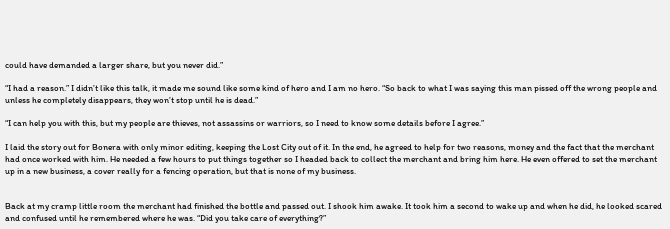could have demanded a larger share, but you never did.”

“I had a reason.” I didn’t like this talk, it made me sound like some kind of hero and I am no hero. “So back to what I was saying this man pissed off the wrong people and unless he completely disappears, they won’t stop until he is dead.”

“I can help you with this, but my people are thieves, not assassins or warriors, so I need to know some details before I agree.”

I laid the story out for Bonera with only minor editing, keeping the Lost City out of it. In the end, he agreed to help for two reasons, money and the fact that the merchant had once worked with him. He needed a few hours to put things together so I headed back to collect the merchant and bring him here. He even offered to set the merchant up in a new business, a cover really for a fencing operation, but that is none of my business.


Back at my cramp little room the merchant had finished the bottle and passed out. I shook him awake. It took him a second to wake up and when he did, he looked scared and confused until he remembered where he was. “Did you take care of everything?”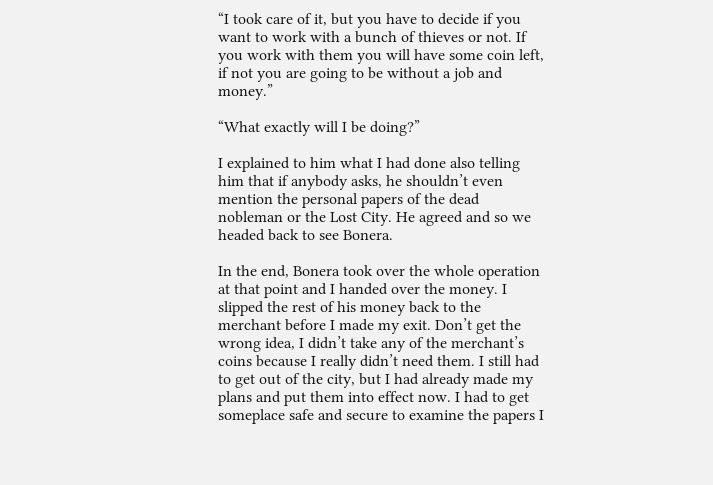“I took care of it, but you have to decide if you want to work with a bunch of thieves or not. If you work with them you will have some coin left, if not you are going to be without a job and money.”

“What exactly will I be doing?”

I explained to him what I had done also telling him that if anybody asks, he shouldn’t even mention the personal papers of the dead nobleman or the Lost City. He agreed and so we headed back to see Bonera.

In the end, Bonera took over the whole operation at that point and I handed over the money. I slipped the rest of his money back to the merchant before I made my exit. Don’t get the wrong idea, I didn’t take any of the merchant’s coins because I really didn’t need them. I still had to get out of the city, but I had already made my plans and put them into effect now. I had to get someplace safe and secure to examine the papers I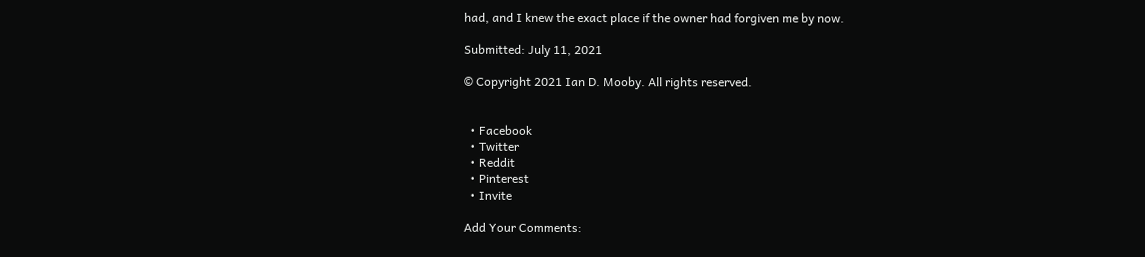had, and I knew the exact place if the owner had forgiven me by now.

Submitted: July 11, 2021

© Copyright 2021 Ian D. Mooby. All rights reserved.


  • Facebook
  • Twitter
  • Reddit
  • Pinterest
  • Invite

Add Your Comments: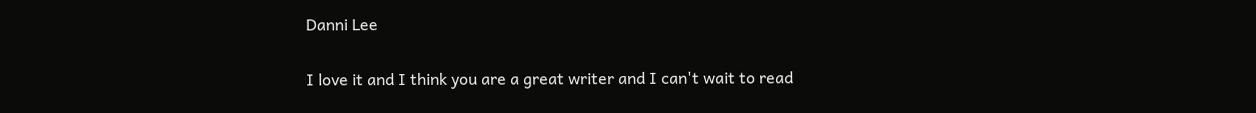Danni Lee

I love it and I think you are a great writer and I can't wait to read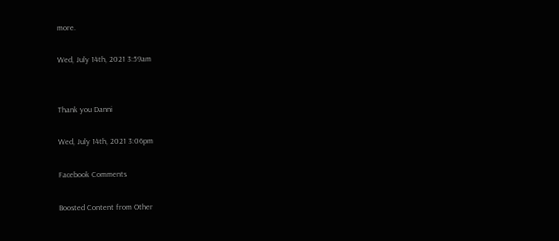more.

Wed, July 14th, 2021 3:59am


Thank you Danni

Wed, July 14th, 2021 3:06pm

Facebook Comments

Boosted Content from Other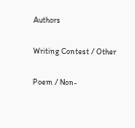Authors

Writing Contest / Other

Poem / Non-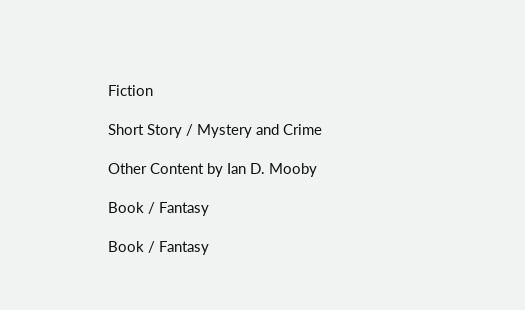Fiction

Short Story / Mystery and Crime

Other Content by Ian D. Mooby

Book / Fantasy

Book / Fantasy